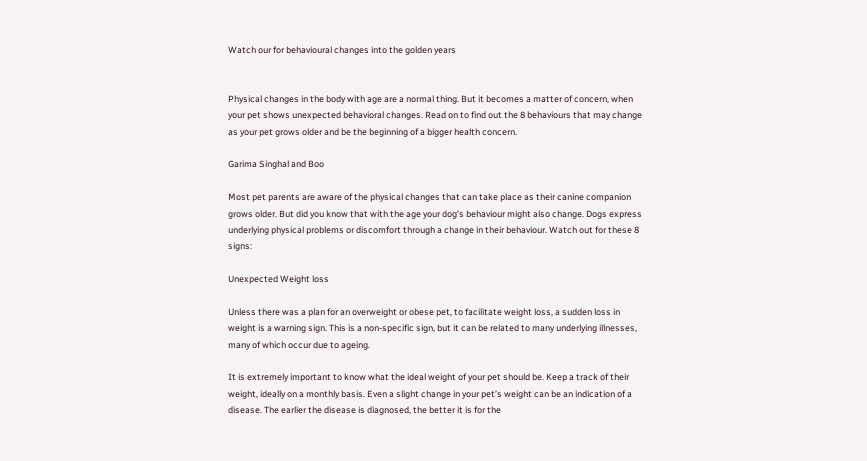Watch our for behavioural changes into the golden years


Physical changes in the body with age are a normal thing. But it becomes a matter of concern, when your pet shows unexpected behavioral changes. Read on to find out the 8 behaviours that may change as your pet grows older and be the beginning of a bigger health concern.

Garima Singhal and Boo

Most pet parents are aware of the physical changes that can take place as their canine companion grows older. But did you know that with the age your dog’s behaviour might also change. Dogs express underlying physical problems or discomfort through a change in their behaviour. Watch out for these 8 signs:

Unexpected Weight loss

Unless there was a plan for an overweight or obese pet, to facilitate weight loss, a sudden loss in weight is a warning sign. This is a non-specific sign, but it can be related to many underlying illnesses, many of which occur due to ageing.

It is extremely important to know what the ideal weight of your pet should be. Keep a track of their weight, ideally on a monthly basis. Even a slight change in your pet’s weight can be an indication of a disease. The earlier the disease is diagnosed, the better it is for the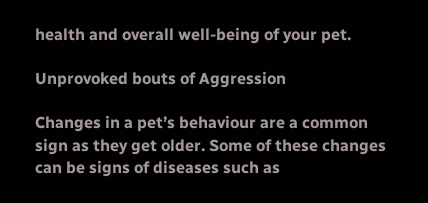health and overall well-being of your pet.

Unprovoked bouts of Aggression

Changes in a pet’s behaviour are a common sign as they get older. Some of these changes can be signs of diseases such as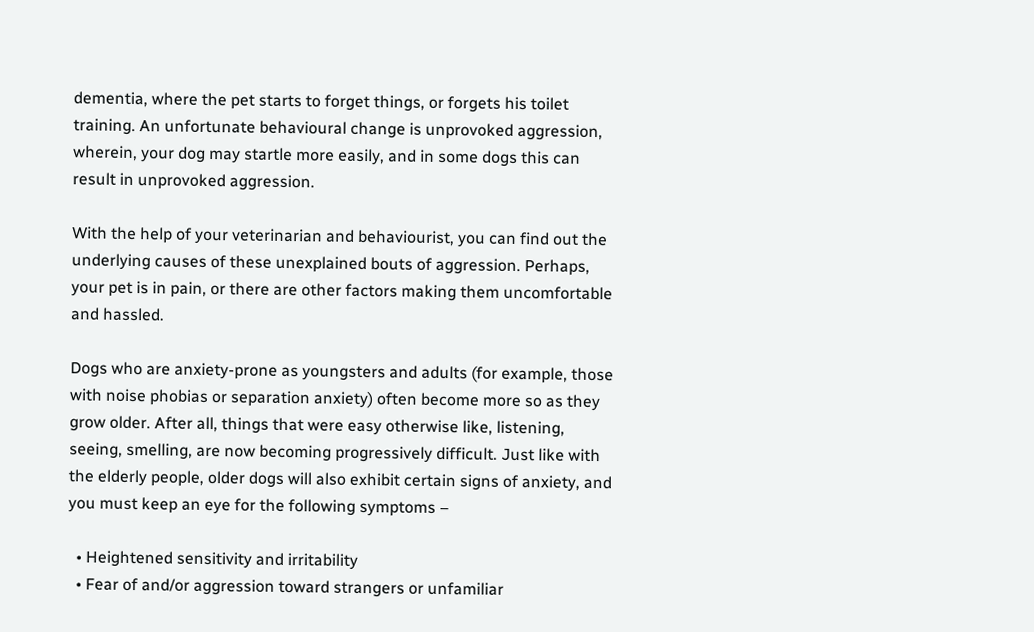dementia, where the pet starts to forget things, or forgets his toilet training. An unfortunate behavioural change is unprovoked aggression, wherein, your dog may startle more easily, and in some dogs this can result in unprovoked aggression.

With the help of your veterinarian and behaviourist, you can find out the underlying causes of these unexplained bouts of aggression. Perhaps, your pet is in pain, or there are other factors making them uncomfortable and hassled.

Dogs who are anxiety-prone as youngsters and adults (for example, those with noise phobias or separation anxiety) often become more so as they grow older. After all, things that were easy otherwise like, listening, seeing, smelling, are now becoming progressively difficult. Just like with the elderly people, older dogs will also exhibit certain signs of anxiety, and you must keep an eye for the following symptoms –

  • Heightened sensitivity and irritability
  • Fear of and/or aggression toward strangers or unfamiliar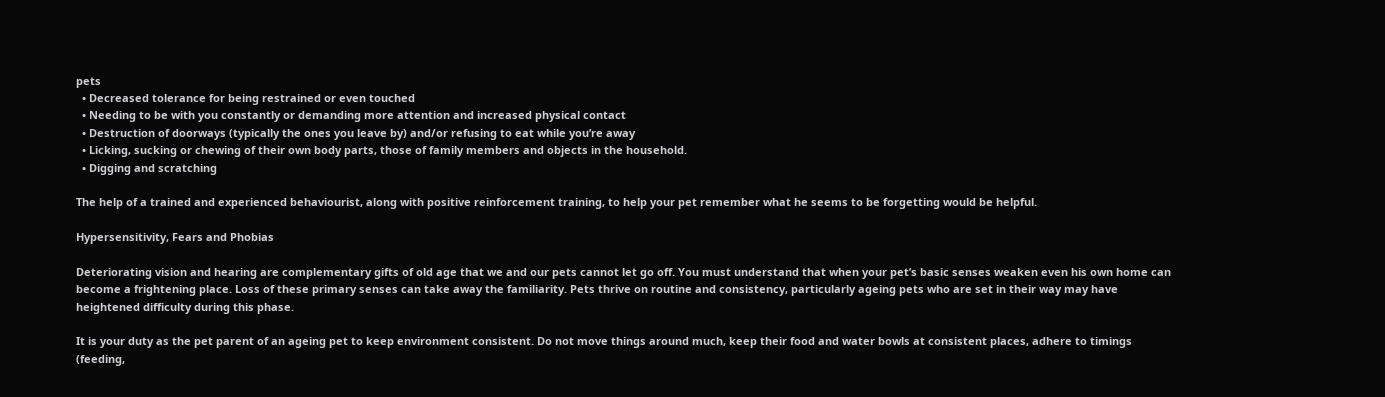pets
  • Decreased tolerance for being restrained or even touched
  • Needing to be with you constantly or demanding more attention and increased physical contact
  • Destruction of doorways (typically the ones you leave by) and/or refusing to eat while you’re away
  • Licking, sucking or chewing of their own body parts, those of family members and objects in the household.
  • Digging and scratching

The help of a trained and experienced behaviourist, along with positive reinforcement training, to help your pet remember what he seems to be forgetting would be helpful.

Hypersensitivity, Fears and Phobias

Deteriorating vision and hearing are complementary gifts of old age that we and our pets cannot let go off. You must understand that when your pet’s basic senses weaken even his own home can become a frightening place. Loss of these primary senses can take away the familiarity. Pets thrive on routine and consistency, particularly ageing pets who are set in their way may have heightened difficulty during this phase.

It is your duty as the pet parent of an ageing pet to keep environment consistent. Do not move things around much, keep their food and water bowls at consistent places, adhere to timings (feeding,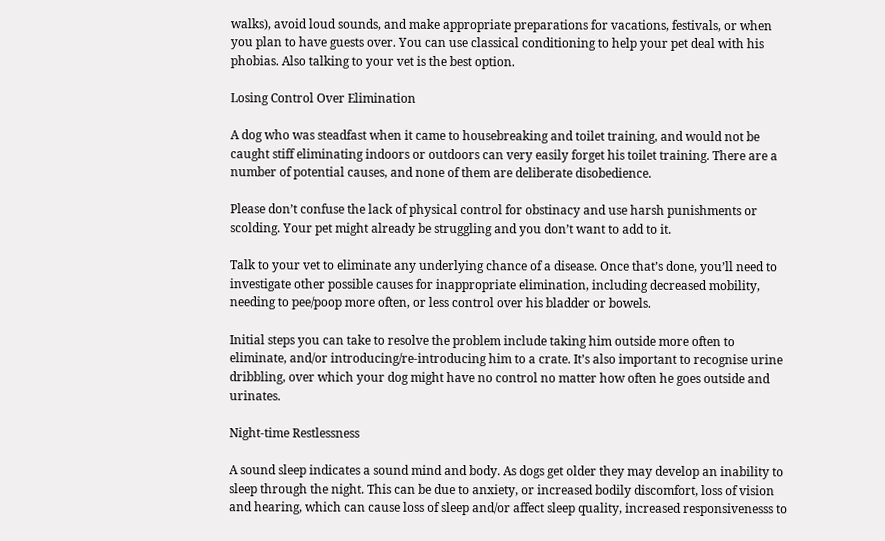walks), avoid loud sounds, and make appropriate preparations for vacations, festivals, or when you plan to have guests over. You can use classical conditioning to help your pet deal with his phobias. Also talking to your vet is the best option.

Losing Control Over Elimination

A dog who was steadfast when it came to housebreaking and toilet training, and would not be caught stiff eliminating indoors or outdoors can very easily forget his toilet training. There are a number of potential causes, and none of them are deliberate disobedience.

Please don’t confuse the lack of physical control for obstinacy and use harsh punishments or scolding. Your pet might already be struggling and you don’t want to add to it.

Talk to your vet to eliminate any underlying chance of a disease. Once that’s done, you’ll need to investigate other possible causes for inappropriate elimination, including decreased mobility, needing to pee/poop more often, or less control over his bladder or bowels.

Initial steps you can take to resolve the problem include taking him outside more often to eliminate, and/or introducing/re-introducing him to a crate. It’s also important to recognise urine dribbling, over which your dog might have no control no matter how often he goes outside and urinates.

Night-time Restlessness

A sound sleep indicates a sound mind and body. As dogs get older they may develop an inability to sleep through the night. This can be due to anxiety, or increased bodily discomfort, loss of vision and hearing, which can cause loss of sleep and/or affect sleep quality, increased responsivenesss to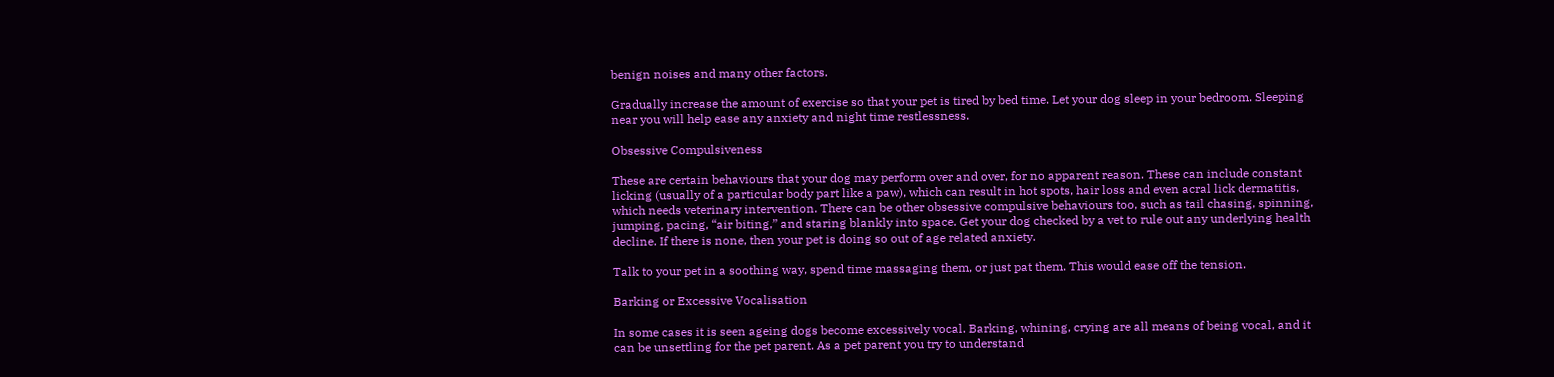benign noises and many other factors.

Gradually increase the amount of exercise so that your pet is tired by bed time. Let your dog sleep in your bedroom. Sleeping near you will help ease any anxiety and night time restlessness.

Obsessive Compulsiveness

These are certain behaviours that your dog may perform over and over, for no apparent reason. These can include constant licking (usually of a particular body part like a paw), which can result in hot spots, hair loss and even acral lick dermatitis, which needs veterinary intervention. There can be other obsessive compulsive behaviours too, such as tail chasing, spinning, jumping, pacing, “air biting,” and staring blankly into space. Get your dog checked by a vet to rule out any underlying health decline. If there is none, then your pet is doing so out of age related anxiety.

Talk to your pet in a soothing way, spend time massaging them, or just pat them. This would ease off the tension.

Barking or Excessive Vocalisation

In some cases it is seen ageing dogs become excessively vocal. Barking, whining, crying are all means of being vocal, and it can be unsettling for the pet parent. As a pet parent you try to understand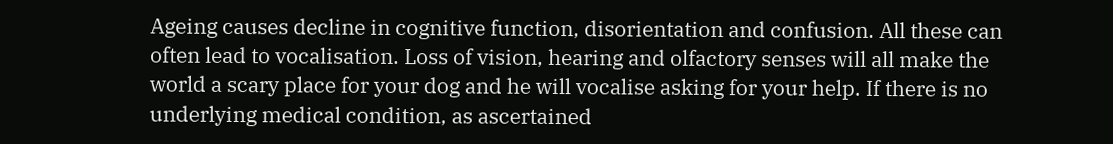Ageing causes decline in cognitive function, disorientation and confusion. All these can often lead to vocalisation. Loss of vision, hearing and olfactory senses will all make the world a scary place for your dog and he will vocalise asking for your help. If there is no underlying medical condition, as ascertained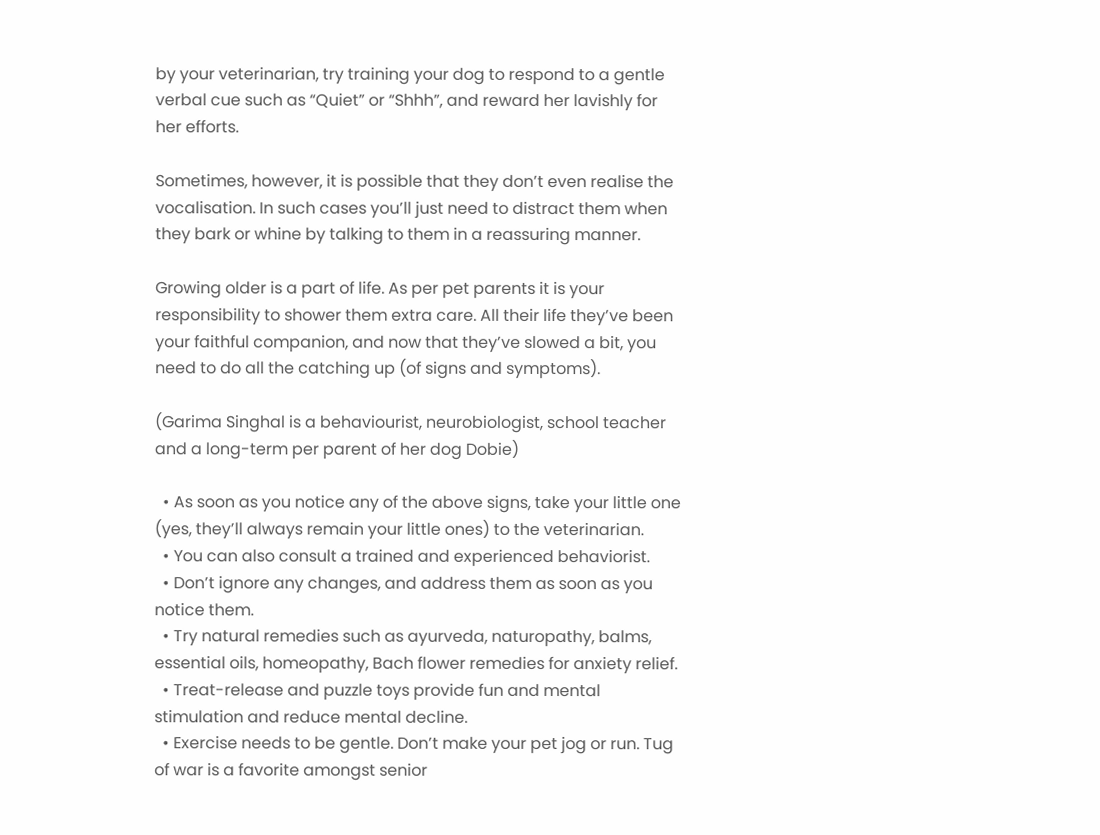by your veterinarian, try training your dog to respond to a gentle verbal cue such as “Quiet” or “Shhh”, and reward her lavishly for her efforts.

Sometimes, however, it is possible that they don’t even realise the vocalisation. In such cases you’ll just need to distract them when they bark or whine by talking to them in a reassuring manner.

Growing older is a part of life. As per pet parents it is your responsibility to shower them extra care. All their life they’ve been your faithful companion, and now that they’ve slowed a bit, you need to do all the catching up (of signs and symptoms).

(Garima Singhal is a behaviourist, neurobiologist, school teacher and a long-term per parent of her dog Dobie)

  • As soon as you notice any of the above signs, take your little one (yes, they’ll always remain your little ones) to the veterinarian.
  • You can also consult a trained and experienced behaviorist.
  • Don’t ignore any changes, and address them as soon as you notice them.
  • Try natural remedies such as ayurveda, naturopathy, balms, essential oils, homeopathy, Bach flower remedies for anxiety relief.
  • Treat-release and puzzle toys provide fun and mental stimulation and reduce mental decline.
  • Exercise needs to be gentle. Don’t make your pet jog or run. Tug of war is a favorite amongst senior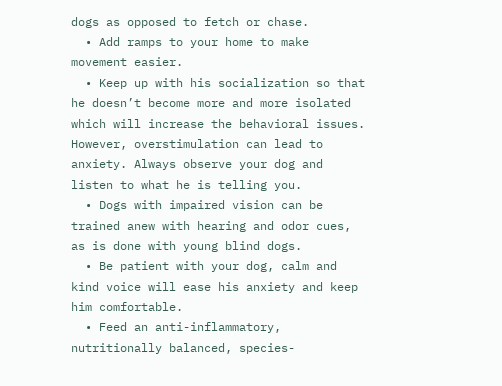dogs as opposed to fetch or chase.
  • Add ramps to your home to make movement easier.
  • Keep up with his socialization so that he doesn’t become more and more isolated which will increase the behavioral issues. However, overstimulation can lead to anxiety. Always observe your dog and listen to what he is telling you.
  • Dogs with impaired vision can be trained anew with hearing and odor cues, as is done with young blind dogs.
  • Be patient with your dog, calm and kind voice will ease his anxiety and keep him comfortable.
  • Feed an anti-inflammatory, nutritionally balanced, species-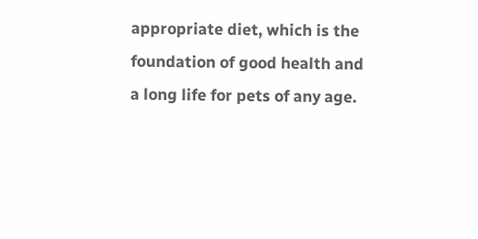appropriate diet, which is the foundation of good health and a long life for pets of any age.